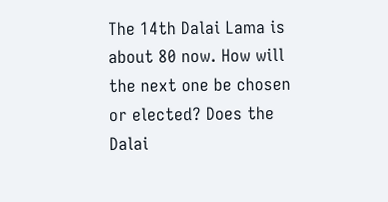The 14th Dalai Lama is about 80 now. How will the next one be chosen or elected? Does the Dalai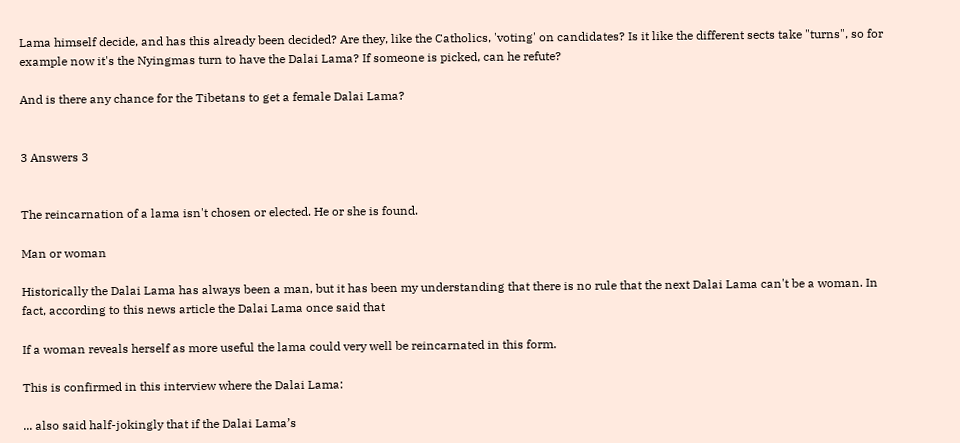Lama himself decide, and has this already been decided? Are they, like the Catholics, 'voting' on candidates? Is it like the different sects take "turns", so for example now it's the Nyingmas turn to have the Dalai Lama? If someone is picked, can he refute?

And is there any chance for the Tibetans to get a female Dalai Lama?


3 Answers 3


The reincarnation of a lama isn't chosen or elected. He or she is found.

Man or woman

Historically the Dalai Lama has always been a man, but it has been my understanding that there is no rule that the next Dalai Lama can't be a woman. In fact, according to this news article the Dalai Lama once said that

If a woman reveals herself as more useful the lama could very well be reincarnated in this form.

This is confirmed in this interview where the Dalai Lama:

... also said half-jokingly that if the Dalai Lama’s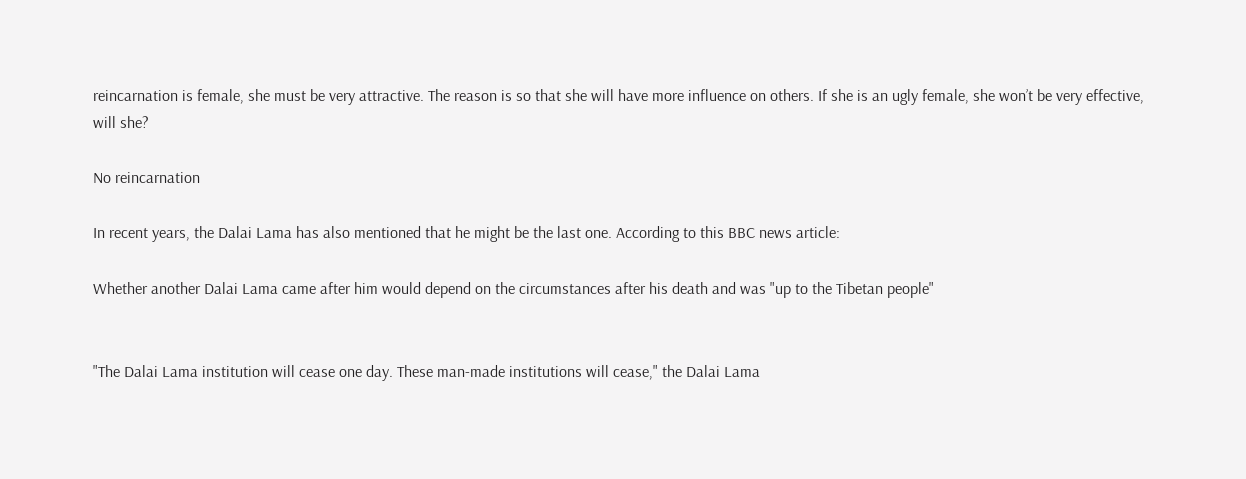reincarnation is female, she must be very attractive. The reason is so that she will have more influence on others. If she is an ugly female, she won’t be very effective, will she?

No reincarnation

In recent years, the Dalai Lama has also mentioned that he might be the last one. According to this BBC news article:

Whether another Dalai Lama came after him would depend on the circumstances after his death and was "up to the Tibetan people"


"The Dalai Lama institution will cease one day. These man-made institutions will cease," the Dalai Lama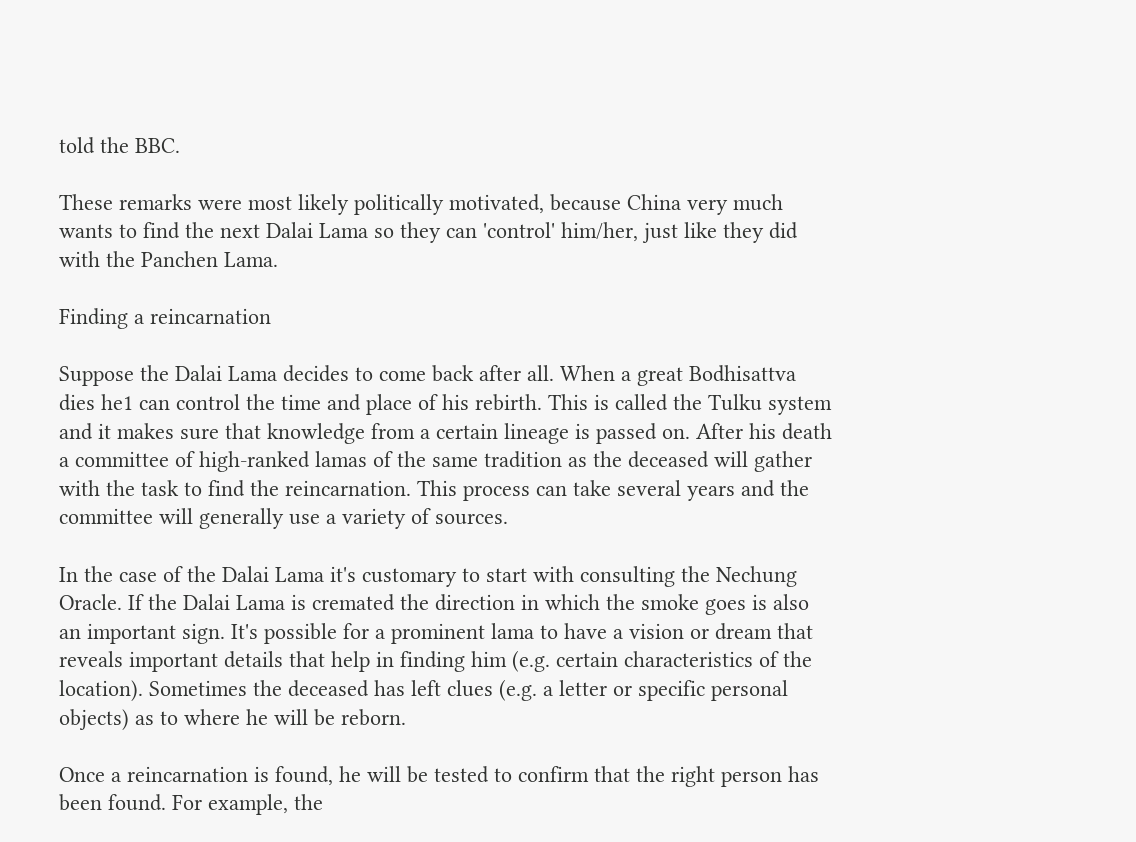told the BBC.

These remarks were most likely politically motivated, because China very much wants to find the next Dalai Lama so they can 'control' him/her, just like they did with the Panchen Lama.

Finding a reincarnation

Suppose the Dalai Lama decides to come back after all. When a great Bodhisattva dies he1 can control the time and place of his rebirth. This is called the Tulku system and it makes sure that knowledge from a certain lineage is passed on. After his death a committee of high-ranked lamas of the same tradition as the deceased will gather with the task to find the reincarnation. This process can take several years and the committee will generally use a variety of sources.

In the case of the Dalai Lama it's customary to start with consulting the Nechung Oracle. If the Dalai Lama is cremated the direction in which the smoke goes is also an important sign. It's possible for a prominent lama to have a vision or dream that reveals important details that help in finding him (e.g. certain characteristics of the location). Sometimes the deceased has left clues (e.g. a letter or specific personal objects) as to where he will be reborn.

Once a reincarnation is found, he will be tested to confirm that the right person has been found. For example, the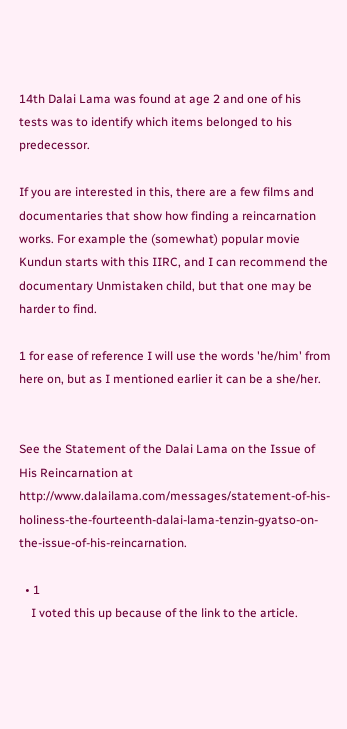14th Dalai Lama was found at age 2 and one of his tests was to identify which items belonged to his predecessor.

If you are interested in this, there are a few films and documentaries that show how finding a reincarnation works. For example the (somewhat) popular movie Kundun starts with this IIRC, and I can recommend the documentary Unmistaken child, but that one may be harder to find.

1 for ease of reference I will use the words 'he/him' from here on, but as I mentioned earlier it can be a she/her.


See the Statement of the Dalai Lama on the Issue of His Reincarnation at http://www.dalailama.com/messages/statement-of-his-holiness-the-fourteenth-dalai-lama-tenzin-gyatso-on-the-issue-of-his-reincarnation.

  • 1
    I voted this up because of the link to the article.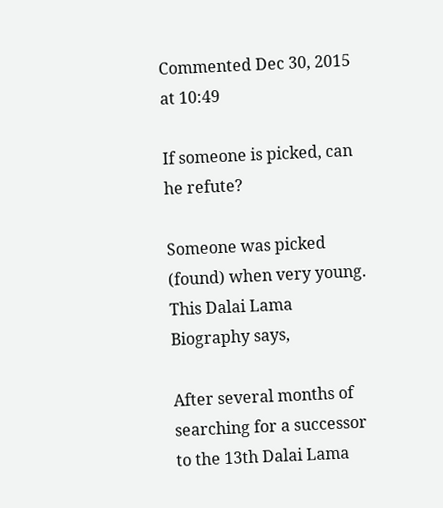Commented Dec 30, 2015 at 10:49

If someone is picked, can he refute?

Someone was picked (found) when very young. This Dalai Lama Biography says,

After several months of searching for a successor to the 13th Dalai Lama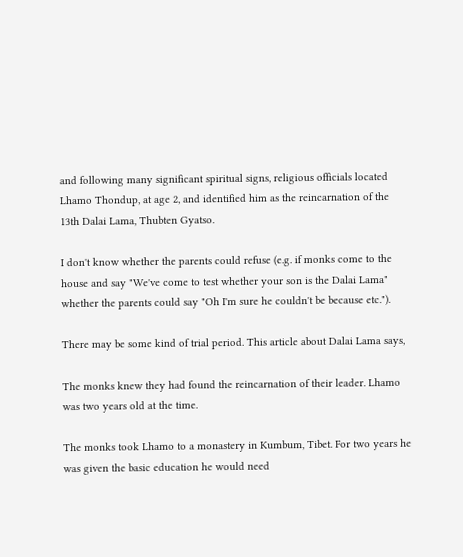and following many significant spiritual signs, religious officials located Lhamo Thondup, at age 2, and identified him as the reincarnation of the 13th Dalai Lama, Thubten Gyatso.

I don't know whether the parents could refuse (e.g. if monks come to the house and say "We've come to test whether your son is the Dalai Lama" whether the parents could say "Oh I'm sure he couldn't be because etc.").

There may be some kind of trial period. This article about Dalai Lama says,

The monks knew they had found the reincarnation of their leader. Lhamo was two years old at the time.

The monks took Lhamo to a monastery in Kumbum, Tibet. For two years he was given the basic education he would need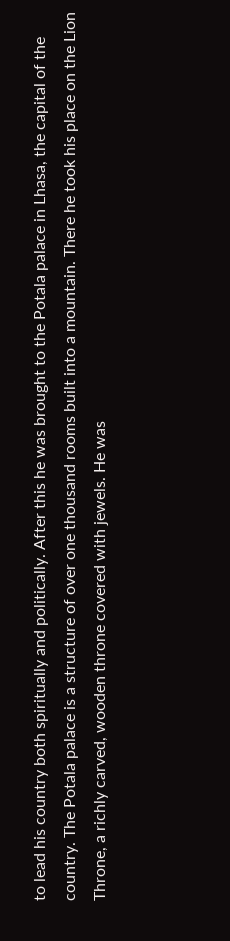to lead his country both spiritually and politically. After this he was brought to the Potala palace in Lhasa, the capital of the country. The Potala palace is a structure of over one thousand rooms built into a mountain. There he took his place on the Lion Throne, a richly carved, wooden throne covered with jewels. He was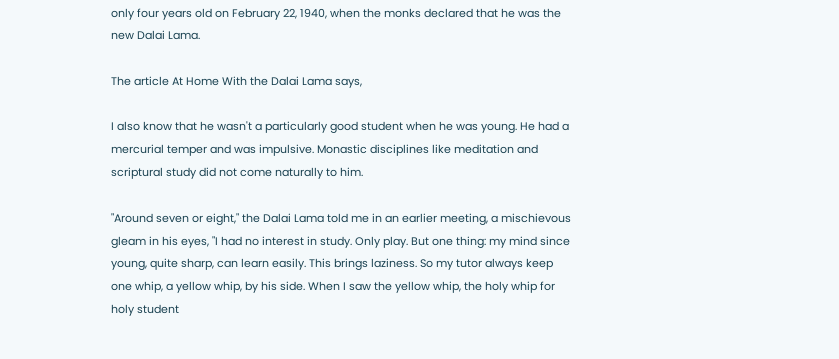only four years old on February 22, 1940, when the monks declared that he was the new Dalai Lama.

The article At Home With the Dalai Lama says,

I also know that he wasn't a particularly good student when he was young. He had a mercurial temper and was impulsive. Monastic disciplines like meditation and scriptural study did not come naturally to him.

"Around seven or eight," the Dalai Lama told me in an earlier meeting, a mischievous gleam in his eyes, "I had no interest in study. Only play. But one thing: my mind since young, quite sharp, can learn easily. This brings laziness. So my tutor always keep one whip, a yellow whip, by his side. When I saw the yellow whip, the holy whip for holy student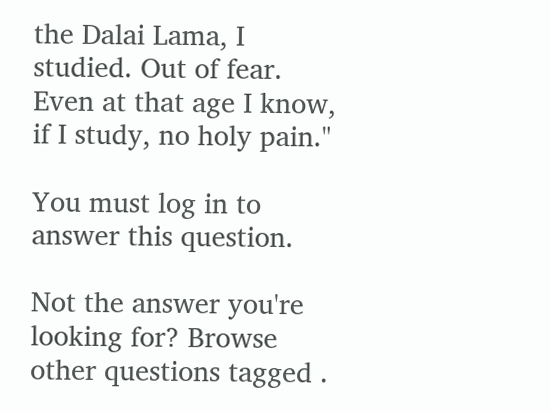the Dalai Lama, I studied. Out of fear. Even at that age I know, if I study, no holy pain."

You must log in to answer this question.

Not the answer you're looking for? Browse other questions tagged .